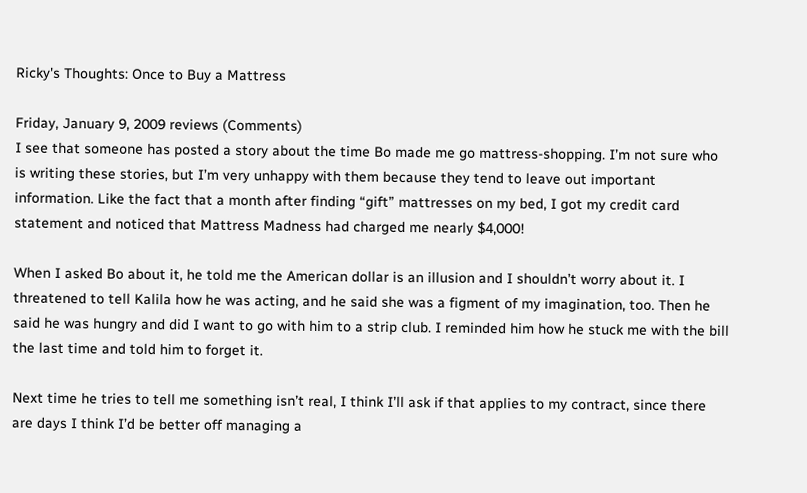Ricky's Thoughts: Once to Buy a Mattress

Friday, January 9, 2009 reviews (Comments)
I see that someone has posted a story about the time Bo made me go mattress-shopping. I’m not sure who is writing these stories, but I’m very unhappy with them because they tend to leave out important information. Like the fact that a month after finding “gift” mattresses on my bed, I got my credit card statement and noticed that Mattress Madness had charged me nearly $4,000!

When I asked Bo about it, he told me the American dollar is an illusion and I shouldn’t worry about it. I threatened to tell Kalila how he was acting, and he said she was a figment of my imagination, too. Then he said he was hungry and did I want to go with him to a strip club. I reminded him how he stuck me with the bill the last time and told him to forget it.

Next time he tries to tell me something isn’t real, I think I’ll ask if that applies to my contract, since there are days I think I’d be better off managing a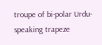troupe of bi-polar Urdu-speaking trapeze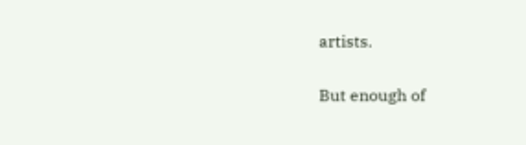artists.

But enough of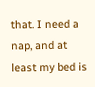that. I need a nap, and at least my bed is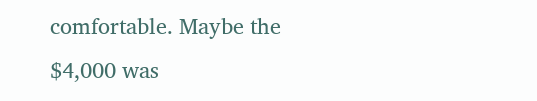comfortable. Maybe the $4,000 was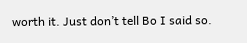worth it. Just don’t tell Bo I said so.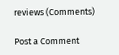reviews (Comments)

Post a Comment